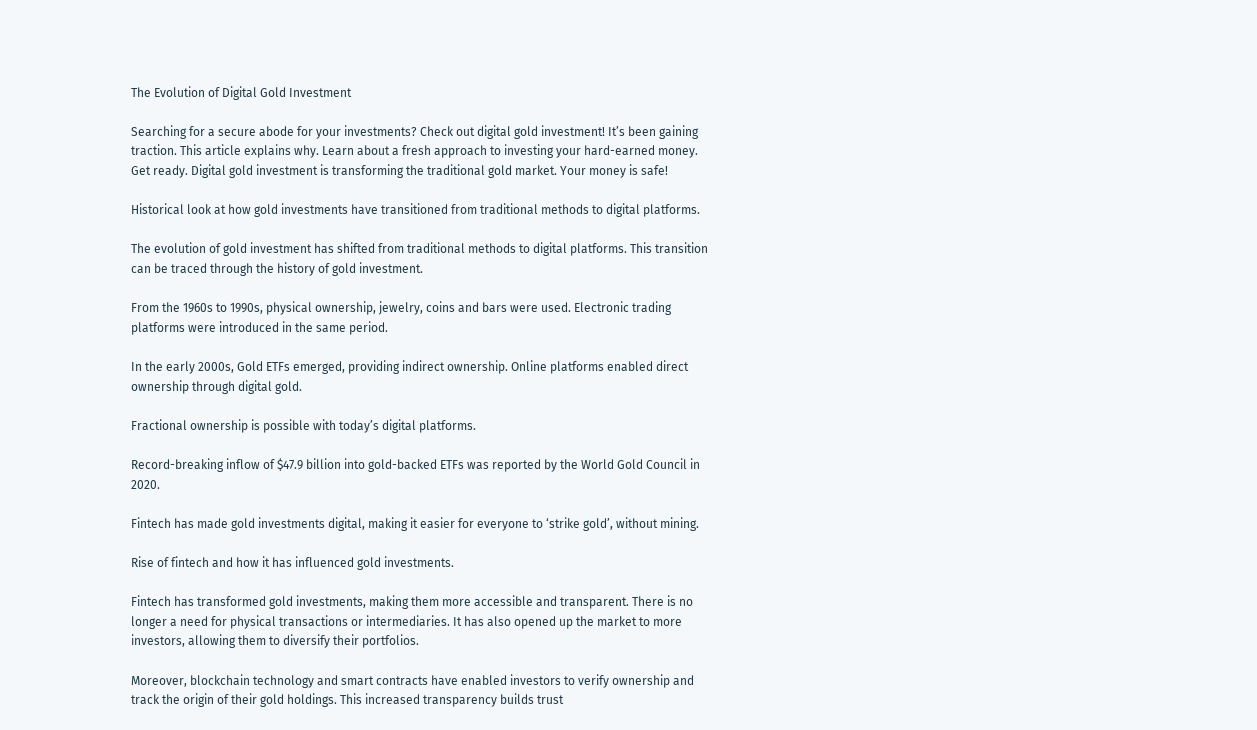The Evolution of Digital Gold Investment

Searching for a secure abode for your investments? Check out digital gold investment! It’s been gaining traction. This article explains why. Learn about a fresh approach to investing your hard-earned money. Get ready. Digital gold investment is transforming the traditional gold market. Your money is safe!

Historical look at how gold investments have transitioned from traditional methods to digital platforms.

The evolution of gold investment has shifted from traditional methods to digital platforms. This transition can be traced through the history of gold investment.

From the 1960s to 1990s, physical ownership, jewelry, coins and bars were used. Electronic trading platforms were introduced in the same period.

In the early 2000s, Gold ETFs emerged, providing indirect ownership. Online platforms enabled direct ownership through digital gold.

Fractional ownership is possible with today’s digital platforms.

Record-breaking inflow of $47.9 billion into gold-backed ETFs was reported by the World Gold Council in 2020.

Fintech has made gold investments digital, making it easier for everyone to ‘strike gold’, without mining.

Rise of fintech and how it has influenced gold investments.

Fintech has transformed gold investments, making them more accessible and transparent. There is no longer a need for physical transactions or intermediaries. It has also opened up the market to more investors, allowing them to diversify their portfolios.

Moreover, blockchain technology and smart contracts have enabled investors to verify ownership and track the origin of their gold holdings. This increased transparency builds trust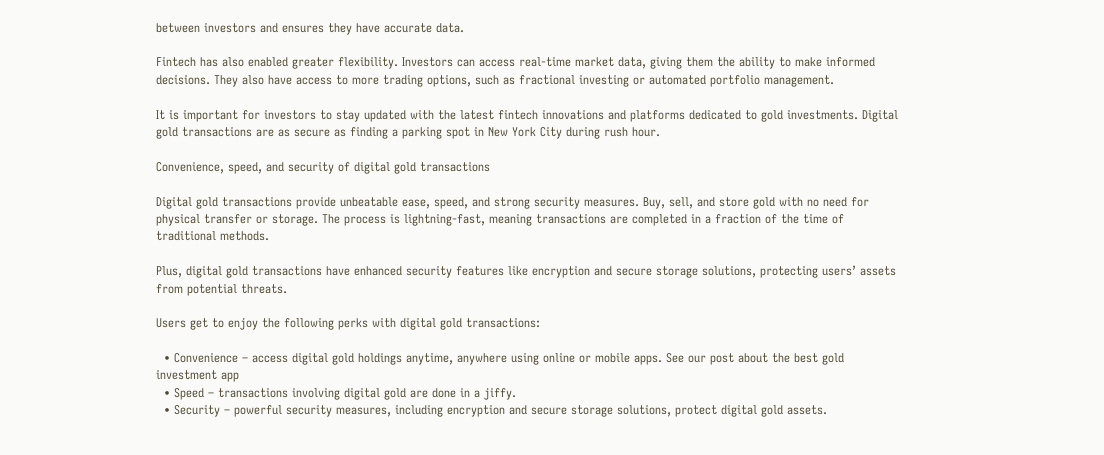between investors and ensures they have accurate data.

Fintech has also enabled greater flexibility. Investors can access real-time market data, giving them the ability to make informed decisions. They also have access to more trading options, such as fractional investing or automated portfolio management.

It is important for investors to stay updated with the latest fintech innovations and platforms dedicated to gold investments. Digital gold transactions are as secure as finding a parking spot in New York City during rush hour.

Convenience, speed, and security of digital gold transactions

Digital gold transactions provide unbeatable ease, speed, and strong security measures. Buy, sell, and store gold with no need for physical transfer or storage. The process is lightning-fast, meaning transactions are completed in a fraction of the time of traditional methods.

Plus, digital gold transactions have enhanced security features like encryption and secure storage solutions, protecting users’ assets from potential threats.

Users get to enjoy the following perks with digital gold transactions:

  • Convenience – access digital gold holdings anytime, anywhere using online or mobile apps. See our post about the best gold investment app
  • Speed – transactions involving digital gold are done in a jiffy.
  • Security – powerful security measures, including encryption and secure storage solutions, protect digital gold assets.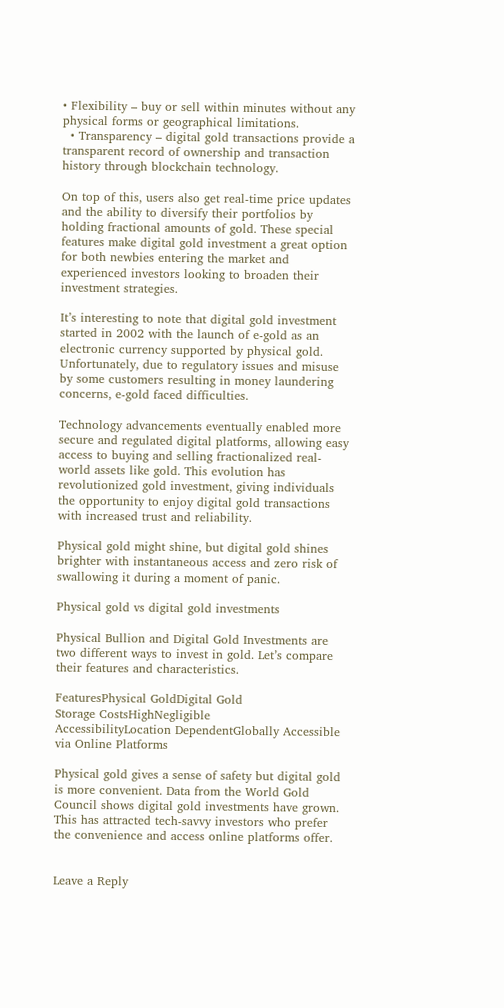• Flexibility – buy or sell within minutes without any physical forms or geographical limitations.
  • Transparency – digital gold transactions provide a transparent record of ownership and transaction history through blockchain technology.

On top of this, users also get real-time price updates and the ability to diversify their portfolios by holding fractional amounts of gold. These special features make digital gold investment a great option for both newbies entering the market and experienced investors looking to broaden their investment strategies.

It’s interesting to note that digital gold investment started in 2002 with the launch of e-gold as an electronic currency supported by physical gold. Unfortunately, due to regulatory issues and misuse by some customers resulting in money laundering concerns, e-gold faced difficulties.

Technology advancements eventually enabled more secure and regulated digital platforms, allowing easy access to buying and selling fractionalized real-world assets like gold. This evolution has revolutionized gold investment, giving individuals the opportunity to enjoy digital gold transactions with increased trust and reliability.

Physical gold might shine, but digital gold shines brighter with instantaneous access and zero risk of swallowing it during a moment of panic.

Physical gold vs digital gold investments

Physical Bullion and Digital Gold Investments are two different ways to invest in gold. Let’s compare their features and characteristics.

FeaturesPhysical GoldDigital Gold
Storage CostsHighNegligible
AccessibilityLocation DependentGlobally Accessible via Online Platforms

Physical gold gives a sense of safety but digital gold is more convenient. Data from the World Gold Council shows digital gold investments have grown. This has attracted tech-savvy investors who prefer the convenience and access online platforms offer.


Leave a Reply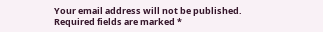Your email address will not be published. Required fields are marked *